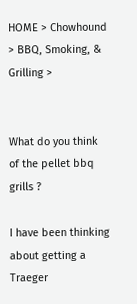HOME > Chowhound > BBQ, Smoking, & Grilling >


What do you think of the pellet bbq grills ?

I have been thinking about getting a Traeger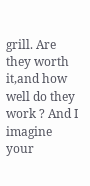grill. Are they worth it,and how well do they work ? And I imagine your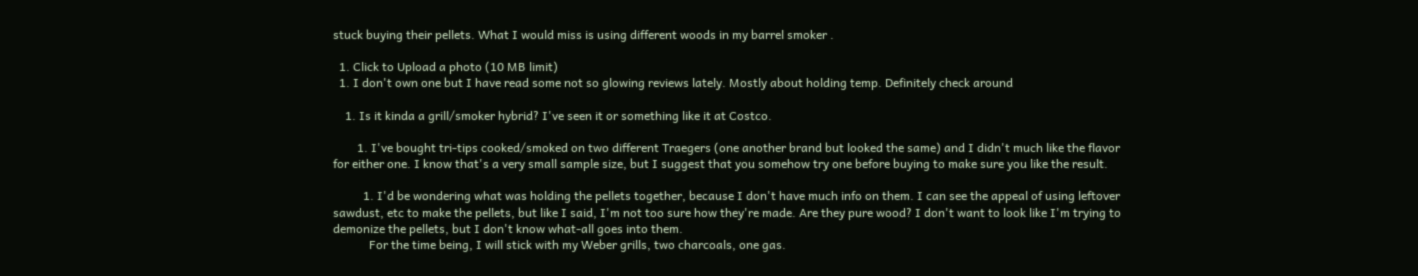stuck buying their pellets. What I would miss is using different woods in my barrel smoker .

  1. Click to Upload a photo (10 MB limit)
  1. I don't own one but I have read some not so glowing reviews lately. Mostly about holding temp. Definitely check around

    1. Is it kinda a grill/smoker hybrid? I've seen it or something like it at Costco.

        1. I've bought tri-tips cooked/smoked on two different Traegers (one another brand but looked the same) and I didn't much like the flavor for either one. I know that's a very small sample size, but I suggest that you somehow try one before buying to make sure you like the result.

          1. I'd be wondering what was holding the pellets together, because I don't have much info on them. I can see the appeal of using leftover sawdust, etc to make the pellets, but like I said, I'm not too sure how they're made. Are they pure wood? I don't want to look like I'm trying to demonize the pellets, but I don't know what-all goes into them.
            For the time being, I will stick with my Weber grills, two charcoals, one gas.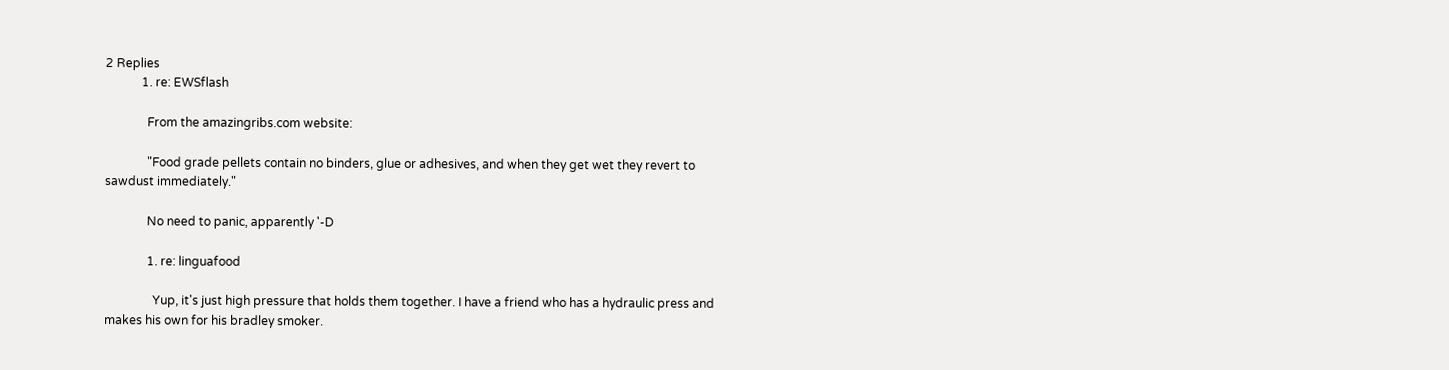2 Replies
            1. re: EWSflash

              From the amazingribs.com website:

              "Food grade pellets contain no binders, glue or adhesives, and when they get wet they revert to sawdust immediately."

              No need to panic, apparently '-D

              1. re: linguafood

                Yup, it's just high pressure that holds them together. I have a friend who has a hydraulic press and makes his own for his bradley smoker.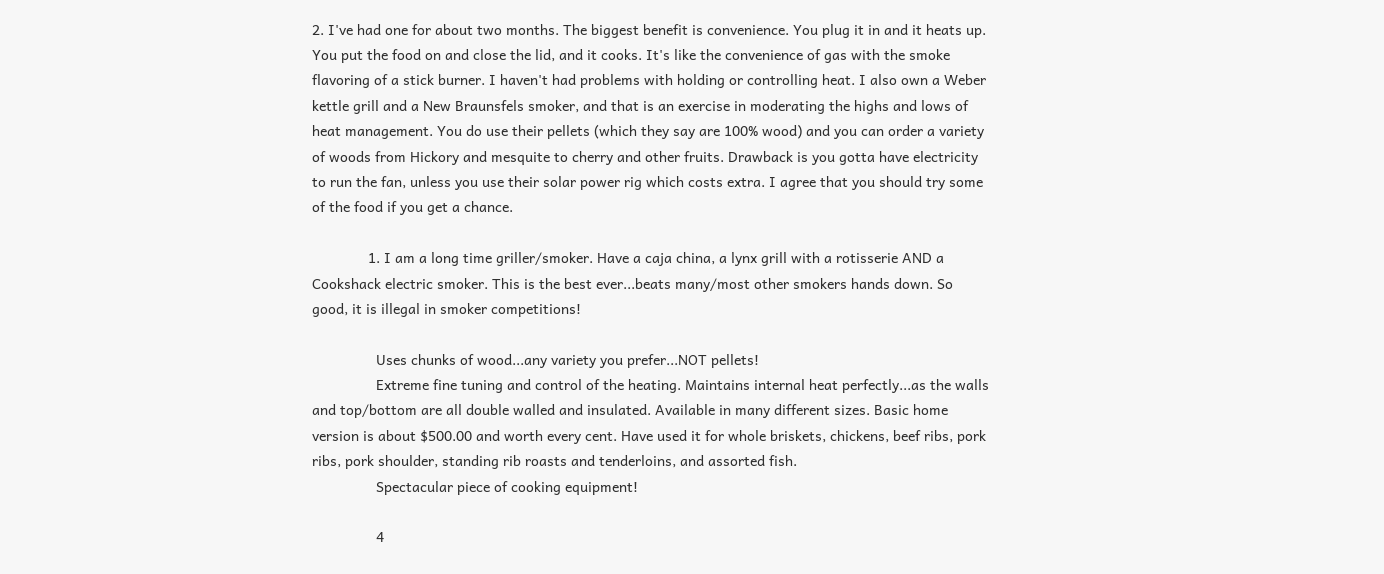2. I've had one for about two months. The biggest benefit is convenience. You plug it in and it heats up. You put the food on and close the lid, and it cooks. It's like the convenience of gas with the smoke flavoring of a stick burner. I haven't had problems with holding or controlling heat. I also own a Weber kettle grill and a New Braunsfels smoker, and that is an exercise in moderating the highs and lows of heat management. You do use their pellets (which they say are 100% wood) and you can order a variety of woods from Hickory and mesquite to cherry and other fruits. Drawback is you gotta have electricity to run the fan, unless you use their solar power rig which costs extra. I agree that you should try some of the food if you get a chance.

              1. I am a long time griller/smoker. Have a caja china, a lynx grill with a rotisserie AND a Cookshack electric smoker. This is the best ever...beats many/most other smokers hands down. So good, it is illegal in smoker competitions!

                Uses chunks of wood...any variety you prefer...NOT pellets!
                Extreme fine tuning and control of the heating. Maintains internal heat perfectly...as the walls and top/bottom are all double walled and insulated. Available in many different sizes. Basic home version is about $500.00 and worth every cent. Have used it for whole briskets, chickens, beef ribs, pork ribs, pork shoulder, standing rib roasts and tenderloins, and assorted fish.
                Spectacular piece of cooking equipment!

                4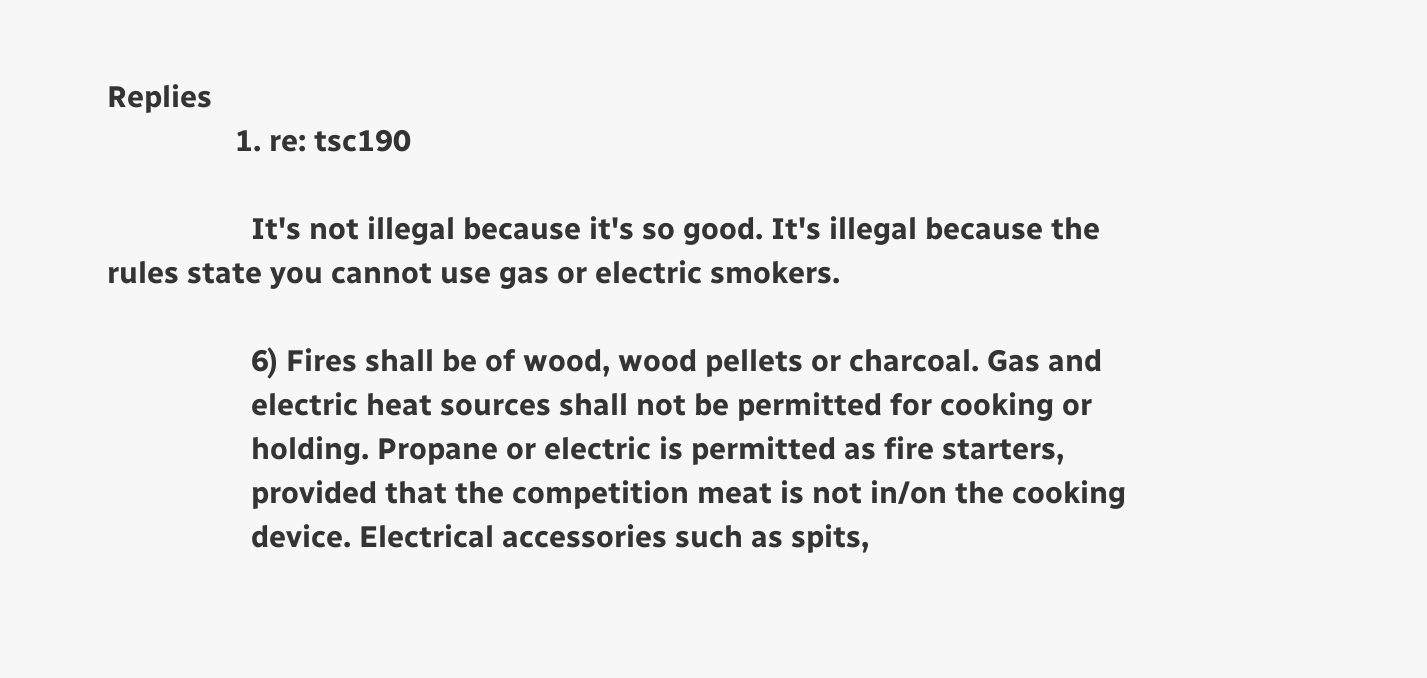Replies
                1. re: tsc190

                  It's not illegal because it's so good. It's illegal because the rules state you cannot use gas or electric smokers.

                  6) Fires shall be of wood, wood pellets or charcoal. Gas and
                  electric heat sources shall not be permitted for cooking or
                  holding. Propane or electric is permitted as fire starters,
                  provided that the competition meat is not in/on the cooking
                  device. Electrical accessories such as spits,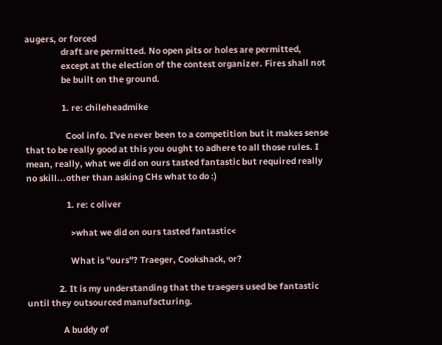augers, or forced
                  draft are permitted. No open pits or holes are permitted,
                  except at the election of the contest organizer. Fires shall not
                  be built on the ground.

                  1. re: chileheadmike

                    Cool info. I've never been to a competition but it makes sense that to be really good at this you ought to adhere to all those rules. I mean, really, what we did on ours tasted fantastic but required really no skill...other than asking CHs what to do :)

                    1. re: c oliver

                      >what we did on ours tasted fantastic<

                      What is "ours"? Traeger, Cookshack, or?

                2. It is my understanding that the traegers used be fantastic until they outsourced manufacturing.

                  A buddy of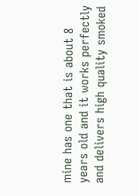mine has one that is about 8 years old and it works perfectly and delivers high quality smoked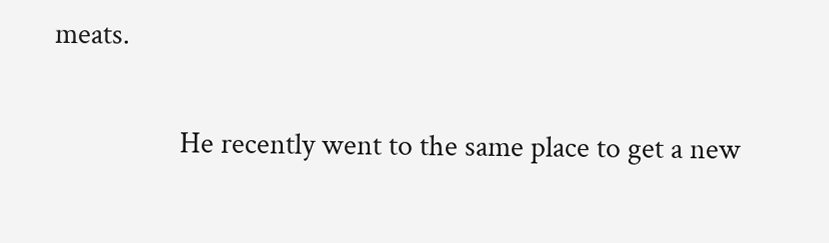meats.

                  He recently went to the same place to get a new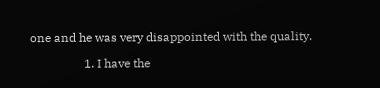one and he was very disappointed with the quality.

                  1. I have the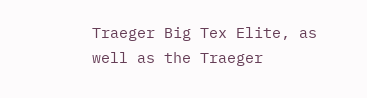Traeger Big Tex Elite, as well as the Traeger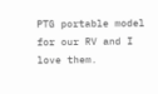PTG portable model for our RV and I love them.